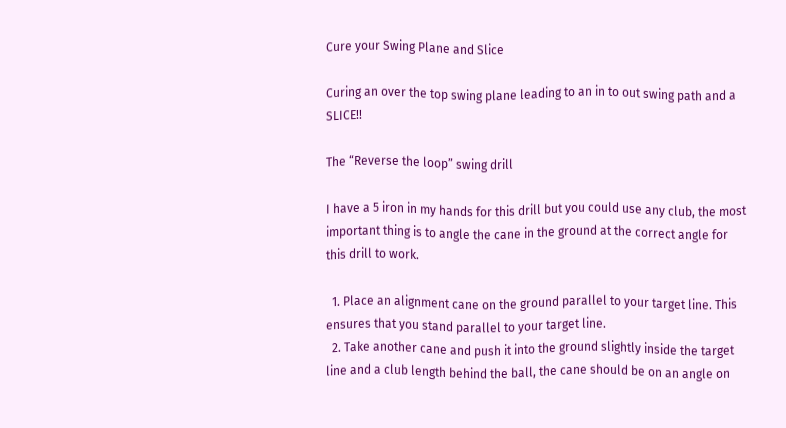Cure your Swing Plane and Slice

Curing an over the top swing plane leading to an in to out swing path and a SLICE!!

The “Reverse the loop” swing drill

I have a 5 iron in my hands for this drill but you could use any club, the most important thing is to angle the cane in the ground at the correct angle for this drill to work.

  1. Place an alignment cane on the ground parallel to your target line. This ensures that you stand parallel to your target line.
  2. Take another cane and push it into the ground slightly inside the target line and a club length behind the ball, the cane should be on an angle on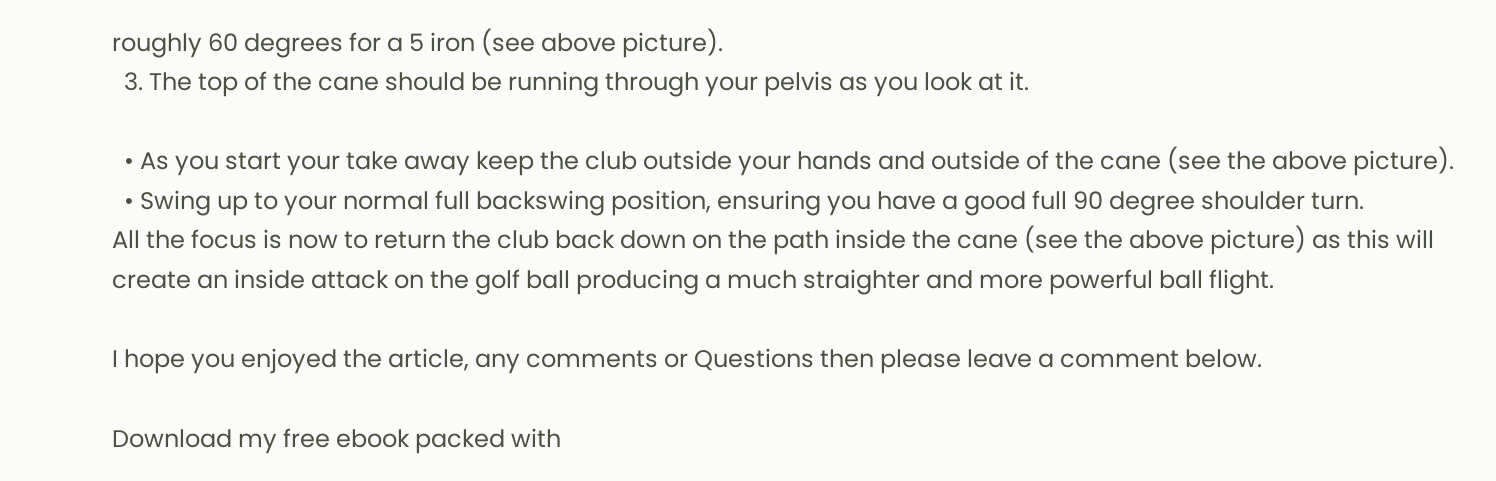roughly 60 degrees for a 5 iron (see above picture).
  3. The top of the cane should be running through your pelvis as you look at it.

  • As you start your take away keep the club outside your hands and outside of the cane (see the above picture).
  • Swing up to your normal full backswing position, ensuring you have a good full 90 degree shoulder turn.
All the focus is now to return the club back down on the path inside the cane (see the above picture) as this will create an inside attack on the golf ball producing a much straighter and more powerful ball flight.

I hope you enjoyed the article, any comments or Questions then please leave a comment below.

Download my free ebook packed with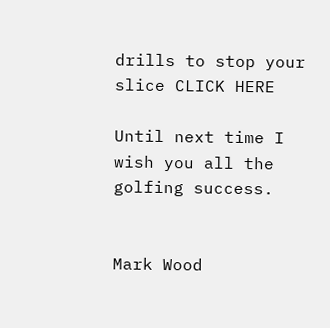drills to stop your slice CLICK HERE

Until next time I wish you all the golfing success.


Mark Wood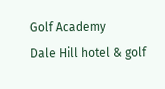Golf Academy
Dale Hill hotel & golf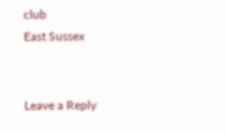club
East Sussex


Leave a Reply